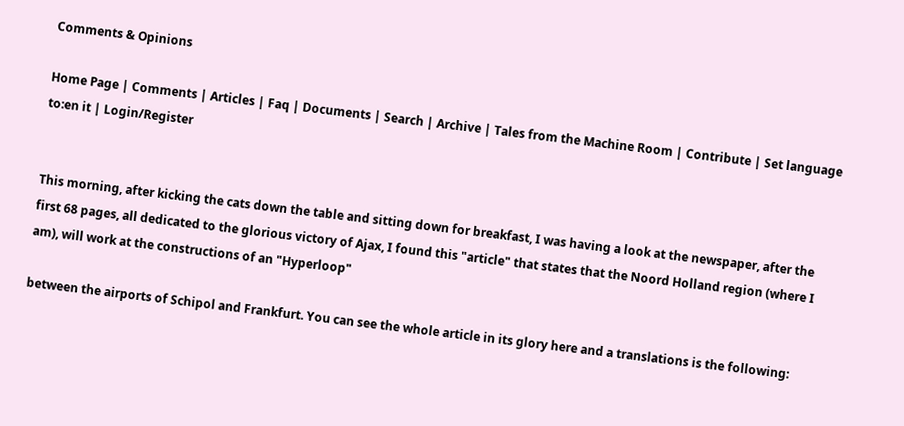Comments & Opinions

Home Page | Comments | Articles | Faq | Documents | Search | Archive | Tales from the Machine Room | Contribute | Set language to:en it | Login/Register


This morning, after kicking the cats down the table and sitting down for breakfast, I was having a look at the newspaper, after the first 68 pages, all dedicated to the glorious victory of Ajax, I found this "article" that states that the Noord Holland region (where I am), will work at the constructions of an "Hyperloop"

between the airports of Schipol and Frankfurt. You can see the whole article in its glory here and a translations is the following: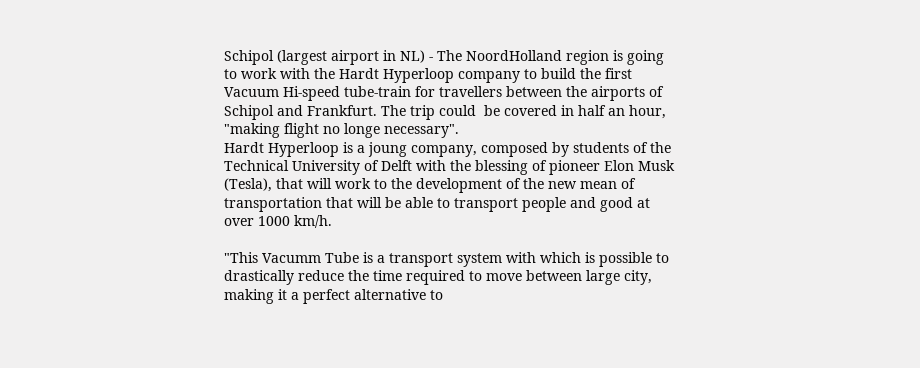Schipol (largest airport in NL) - The NoordHolland region is going to work with the Hardt Hyperloop company to build the first Vacuum Hi-speed tube-train for travellers between the airports of Schipol and Frankfurt. The trip could  be covered in half an hour, "making flight no longe necessary".
Hardt Hyperloop is a joung company, composed by students of the Technical University of Delft with the blessing of pioneer Elon Musk (Tesla), that will work to the development of the new mean of transportation that will be able to transport people and good at over 1000 km/h.

"This Vacumm Tube is a transport system with which is possible to drastically reduce the time required to move between large city, making it a perfect alternative to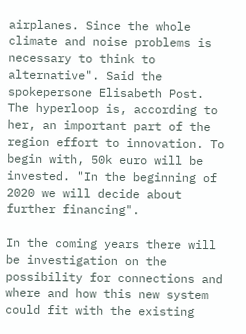airplanes. Since the whole climate and noise problems is necessary to think to alternative". Said the spokepersone Elisabeth Post. The hyperloop is, according to her, an important part of the region effort to innovation. To begin with, 50k euro will be invested. "In the beginning of 2020 we will decide about further financing".

In the coming years there will be investigation on the possibility for connections and where and how this new system could fit with the existing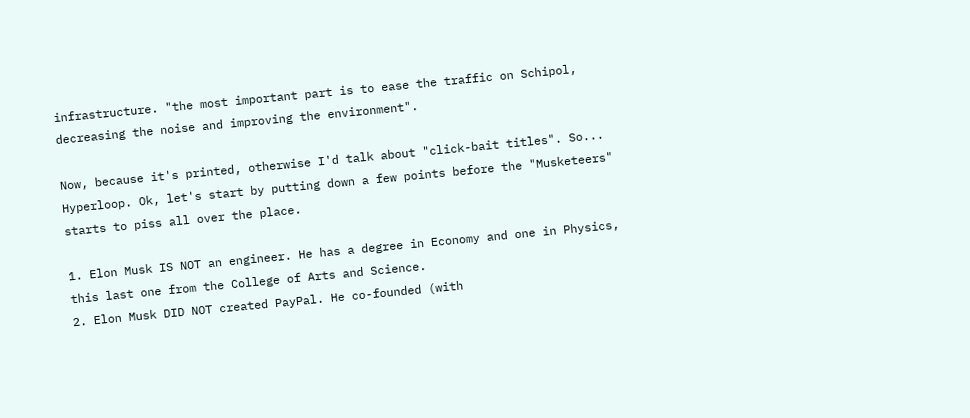infrastructure. "the most important part is to ease the traffic on Schipol, decreasing the noise and improving the environment".

Now, because it's printed, otherwise I'd talk about "click-bait titles". So... Hyperloop. Ok, let's start by putting down a few points before the "Musketeers" starts to piss all over the place.

1. Elon Musk IS NOT an engineer. He has a degree in Economy and one in Physics, this last one from the College of Arts and Science.
2. Elon Musk DID NOT created PayPal. He co-founded (with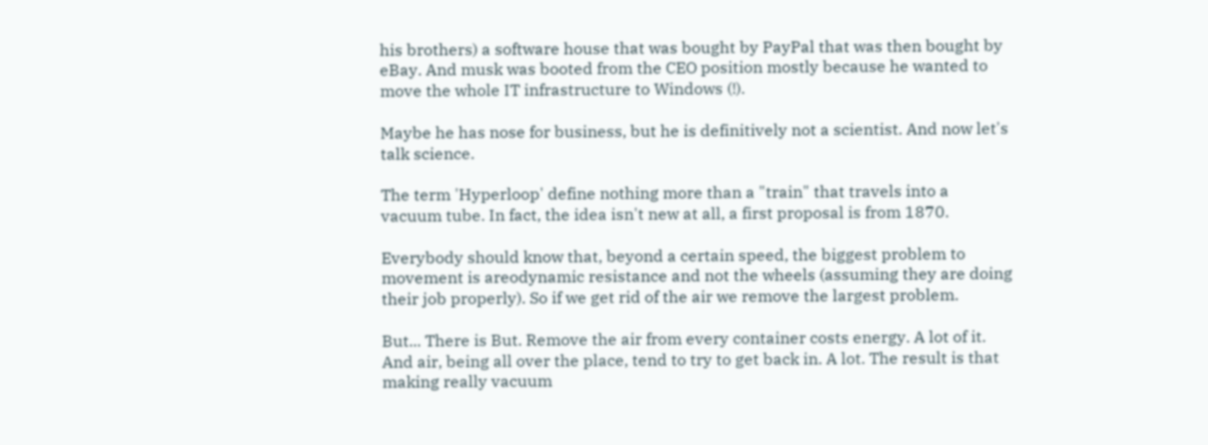his brothers) a software house that was bought by PayPal that was then bought by eBay. And musk was booted from the CEO position mostly because he wanted to move the whole IT infrastructure to Windows (!).

Maybe he has nose for business, but he is definitively not a scientist. And now let's talk science.

The term 'Hyperloop' define nothing more than a "train" that travels into a vacuum tube. In fact, the idea isn't new at all, a first proposal is from 1870.

Everybody should know that, beyond a certain speed, the biggest problem to movement is areodynamic resistance and not the wheels (assuming they are doing their job properly). So if we get rid of the air we remove the largest problem.

But... There is But. Remove the air from every container costs energy. A lot of it. And air, being all over the place, tend to try to get back in. A lot. The result is that making really vacuum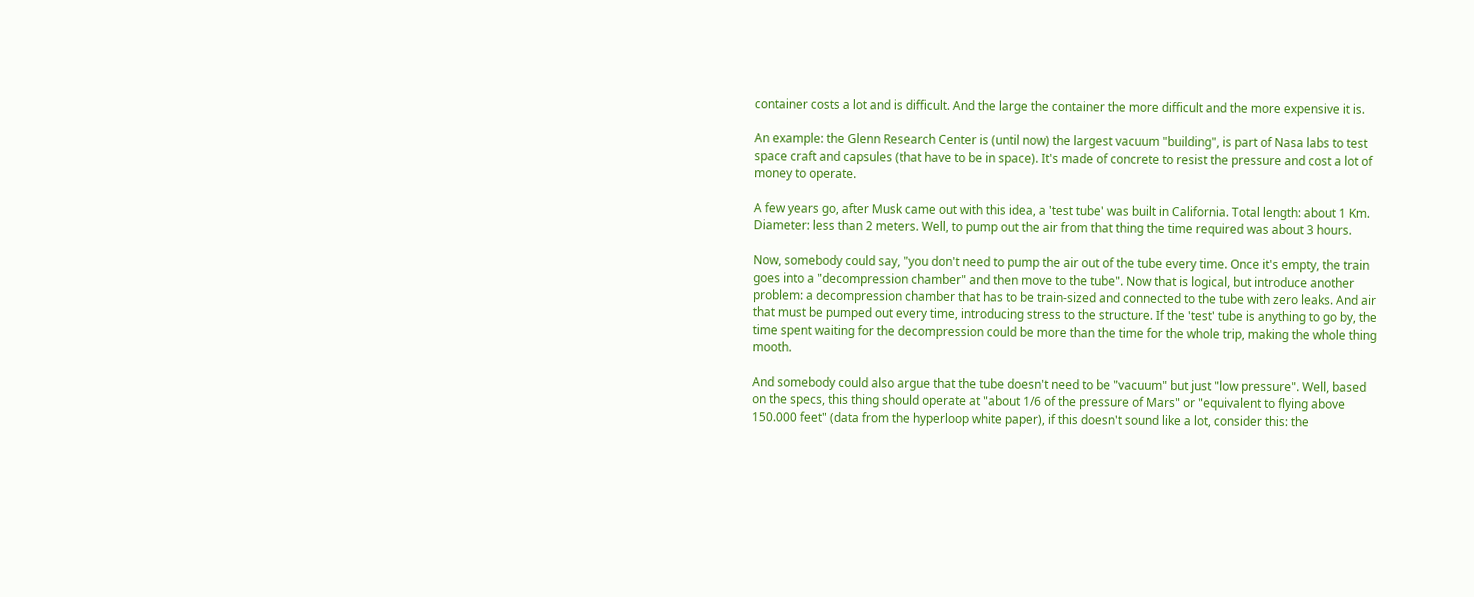container costs a lot and is difficult. And the large the container the more difficult and the more expensive it is.

An example: the Glenn Research Center is (until now) the largest vacuum "building", is part of Nasa labs to test space craft and capsules (that have to be in space). It's made of concrete to resist the pressure and cost a lot of money to operate.

A few years go, after Musk came out with this idea, a 'test tube' was built in California. Total length: about 1 Km. Diameter: less than 2 meters. Well, to pump out the air from that thing the time required was about 3 hours.

Now, somebody could say, "you don't need to pump the air out of the tube every time. Once it's empty, the train goes into a "decompression chamber" and then move to the tube". Now that is logical, but introduce another problem: a decompression chamber that has to be train-sized and connected to the tube with zero leaks. And air that must be pumped out every time, introducing stress to the structure. If the 'test' tube is anything to go by, the time spent waiting for the decompression could be more than the time for the whole trip, making the whole thing mooth.

And somebody could also argue that the tube doesn't need to be "vacuum" but just "low pressure". Well, based on the specs, this thing should operate at "about 1/6 of the pressure of Mars" or "equivalent to flying above 150.000 feet" (data from the hyperloop white paper), if this doesn't sound like a lot, consider this: the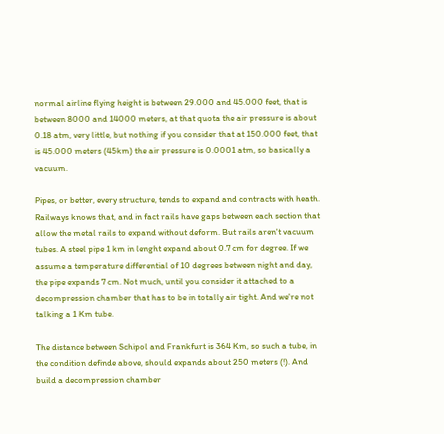normal airline flying height is between 29.000 and 45.000 feet, that is between 8000 and 14000 meters, at that quota the air pressure is about 0.18 atm, very little, but nothing if you consider that at 150.000 feet, that is 45.000 meters (45km) the air pressure is 0.0001 atm, so basically a vacuum.

Pipes, or better, every structure, tends to expand and contracts with heath. Railways knows that, and in fact rails have gaps between each section that allow the metal rails to expand without deform. But rails aren't vacuum tubes. A steel pipe 1 km in lenght expand about 0.7 cm for degree. If we assume a temperature differential of 10 degrees between night and day, the pipe expands 7 cm. Not much, until you consider it attached to a decompression chamber that has to be in totally air tight. And we're not talking a 1 Km tube.

The distance between Schipol and Frankfurt is 364 Km, so such a tube, in the condition definde above, should expands about 250 meters (!). And build a decompression chamber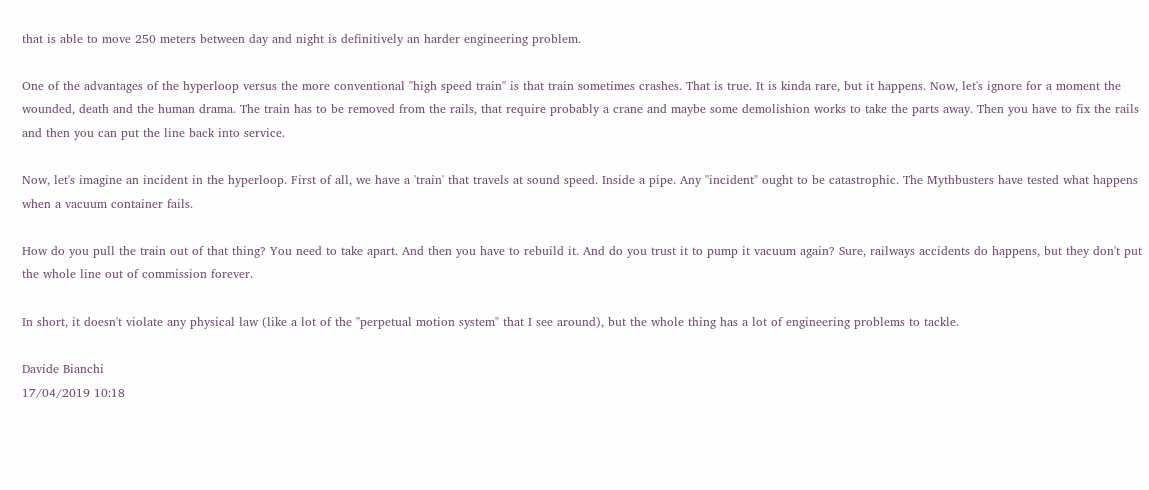that is able to move 250 meters between day and night is definitively an harder engineering problem.

One of the advantages of the hyperloop versus the more conventional "high speed train" is that train sometimes crashes. That is true. It is kinda rare, but it happens. Now, let's ignore for a moment the wounded, death and the human drama. The train has to be removed from the rails, that require probably a crane and maybe some demolishion works to take the parts away. Then you have to fix the rails and then you can put the line back into service.

Now, let's imagine an incident in the hyperloop. First of all, we have a 'train' that travels at sound speed. Inside a pipe. Any "incident" ought to be catastrophic. The Mythbusters have tested what happens when a vacuum container fails.

How do you pull the train out of that thing? You need to take apart. And then you have to rebuild it. And do you trust it to pump it vacuum again? Sure, railways accidents do happens, but they don't put the whole line out of commission forever.

In short, it doesn't violate any physical law (like a lot of the "perpetual motion system" that I see around), but the whole thing has a lot of engineering problems to tackle.

Davide Bianchi
17/04/2019 10:18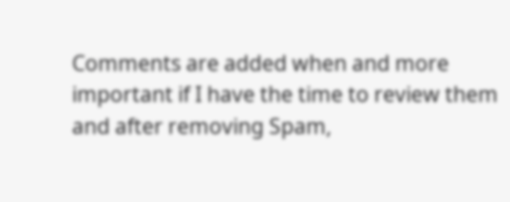Comments are added when and more important if I have the time to review them and after removing Spam,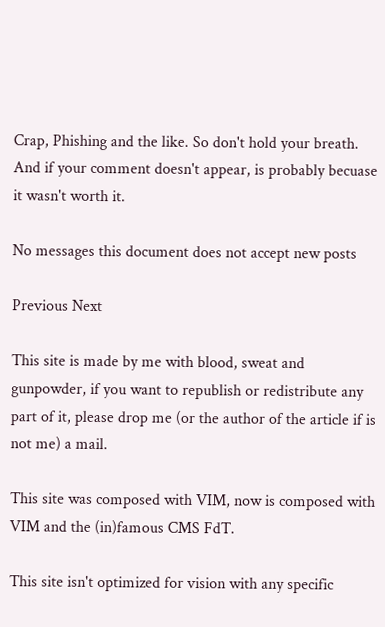Crap, Phishing and the like. So don't hold your breath. And if your comment doesn't appear, is probably becuase it wasn't worth it.

No messages this document does not accept new posts

Previous Next

This site is made by me with blood, sweat and gunpowder, if you want to republish or redistribute any part of it, please drop me (or the author of the article if is not me) a mail.

This site was composed with VIM, now is composed with VIM and the (in)famous CMS FdT.

This site isn't optimized for vision with any specific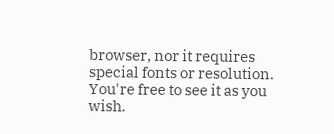browser, nor it requires special fonts or resolution.
You're free to see it as you wish.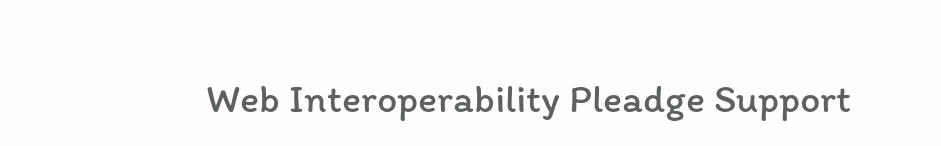Web Interoperability Pleadge Support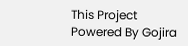This Project
Powered By Gojira